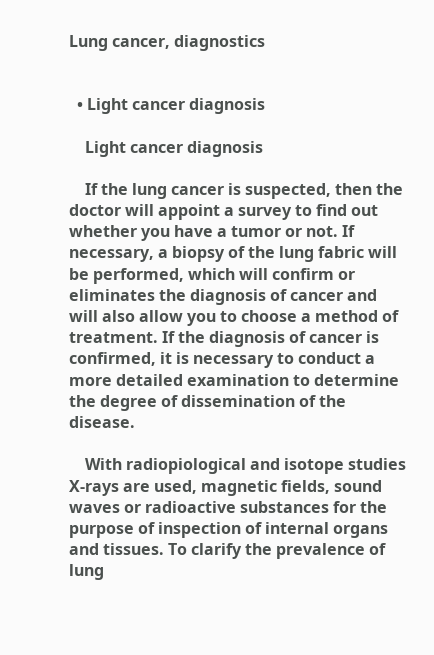Lung cancer, diagnostics


  • Light cancer diagnosis

    Light cancer diagnosis

    If the lung cancer is suspected, then the doctor will appoint a survey to find out whether you have a tumor or not. If necessary, a biopsy of the lung fabric will be performed, which will confirm or eliminates the diagnosis of cancer and will also allow you to choose a method of treatment. If the diagnosis of cancer is confirmed, it is necessary to conduct a more detailed examination to determine the degree of dissemination of the disease.

    With radiopiological and isotope studies X-rays are used, magnetic fields, sound waves or radioactive substances for the purpose of inspection of internal organs and tissues. To clarify the prevalence of lung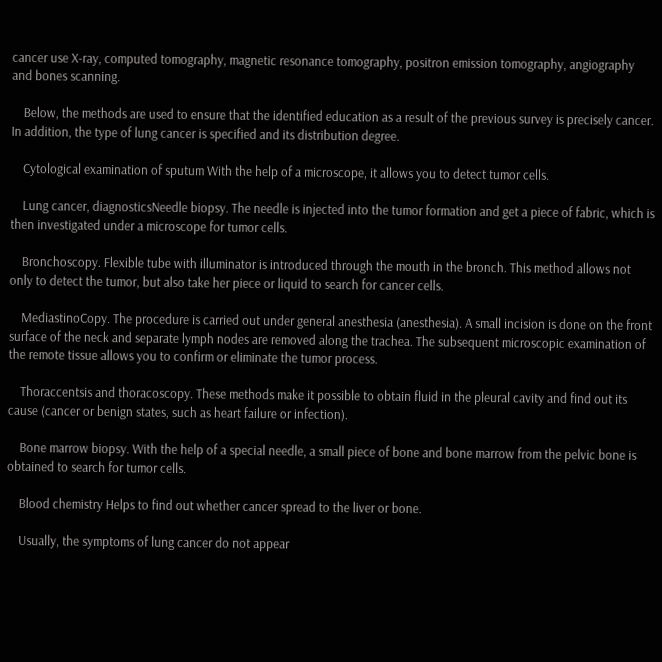cancer use X-ray, computed tomography, magnetic resonance tomography, positron emission tomography, angiography and bones scanning.

    Below, the methods are used to ensure that the identified education as a result of the previous survey is precisely cancer. In addition, the type of lung cancer is specified and its distribution degree.

    Cytological examination of sputum With the help of a microscope, it allows you to detect tumor cells.

    Lung cancer, diagnosticsNeedle biopsy. The needle is injected into the tumor formation and get a piece of fabric, which is then investigated under a microscope for tumor cells.

    Bronchoscopy. Flexible tube with illuminator is introduced through the mouth in the bronch. This method allows not only to detect the tumor, but also take her piece or liquid to search for cancer cells.

    MediastinoCopy. The procedure is carried out under general anesthesia (anesthesia). A small incision is done on the front surface of the neck and separate lymph nodes are removed along the trachea. The subsequent microscopic examination of the remote tissue allows you to confirm or eliminate the tumor process.

    Thoraccentsis and thoracoscopy. These methods make it possible to obtain fluid in the pleural cavity and find out its cause (cancer or benign states, such as heart failure or infection).

    Bone marrow biopsy. With the help of a special needle, a small piece of bone and bone marrow from the pelvic bone is obtained to search for tumor cells.

    Blood chemistry Helps to find out whether cancer spread to the liver or bone.

    Usually, the symptoms of lung cancer do not appear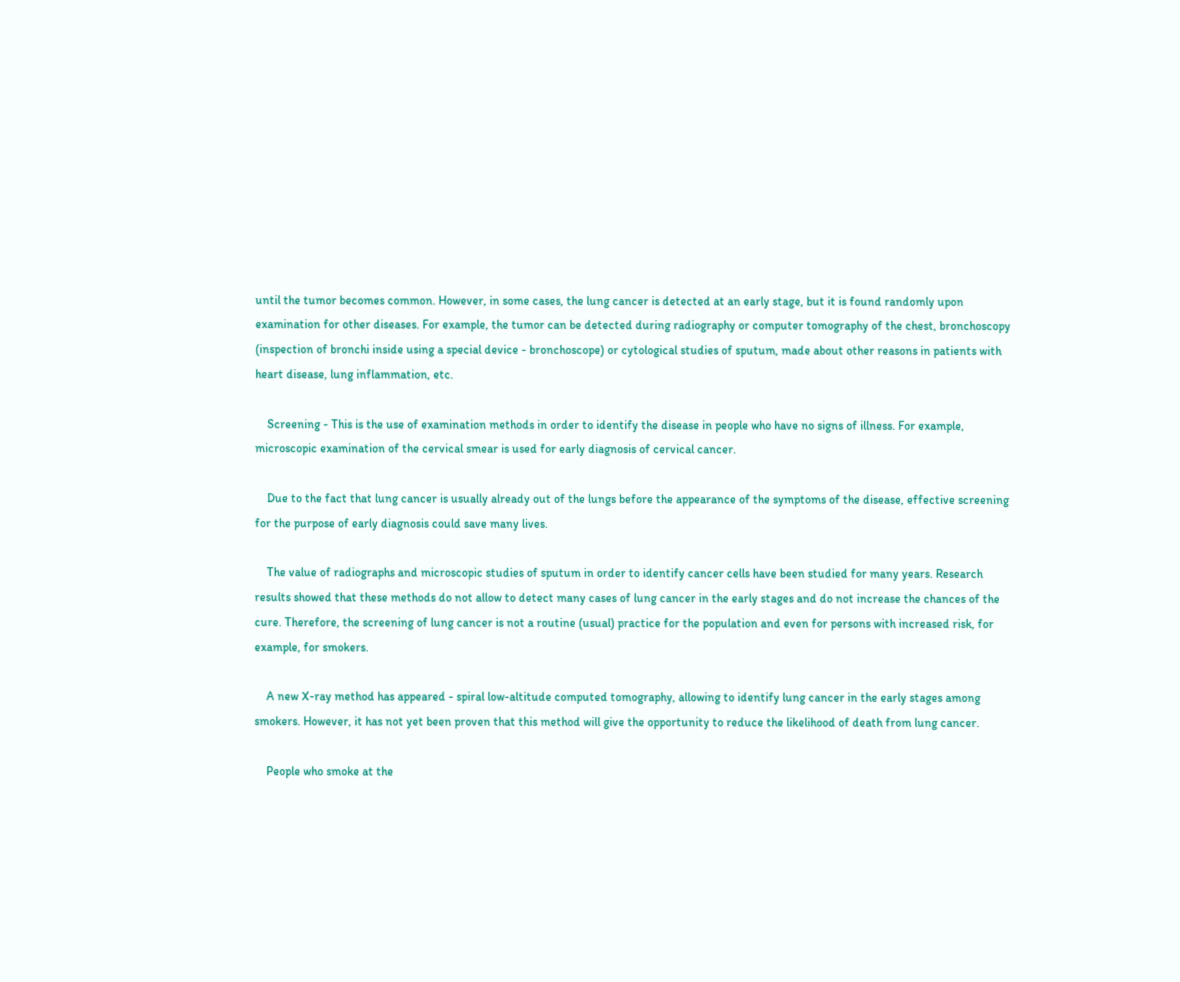until the tumor becomes common. However, in some cases, the lung cancer is detected at an early stage, but it is found randomly upon examination for other diseases. For example, the tumor can be detected during radiography or computer tomography of the chest, bronchoscopy (inspection of bronchi inside using a special device - bronchoscope) or cytological studies of sputum, made about other reasons in patients with heart disease, lung inflammation, etc.

    Screening - This is the use of examination methods in order to identify the disease in people who have no signs of illness. For example, microscopic examination of the cervical smear is used for early diagnosis of cervical cancer.

    Due to the fact that lung cancer is usually already out of the lungs before the appearance of the symptoms of the disease, effective screening for the purpose of early diagnosis could save many lives.

    The value of radiographs and microscopic studies of sputum in order to identify cancer cells have been studied for many years. Research results showed that these methods do not allow to detect many cases of lung cancer in the early stages and do not increase the chances of the cure. Therefore, the screening of lung cancer is not a routine (usual) practice for the population and even for persons with increased risk, for example, for smokers.

    A new X-ray method has appeared - spiral low-altitude computed tomography, allowing to identify lung cancer in the early stages among smokers. However, it has not yet been proven that this method will give the opportunity to reduce the likelihood of death from lung cancer.

    People who smoke at the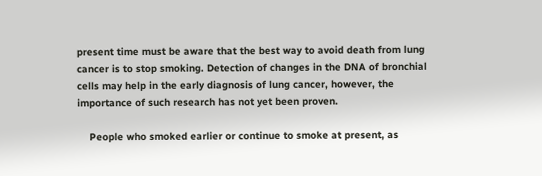present time must be aware that the best way to avoid death from lung cancer is to stop smoking. Detection of changes in the DNA of bronchial cells may help in the early diagnosis of lung cancer, however, the importance of such research has not yet been proven.

    People who smoked earlier or continue to smoke at present, as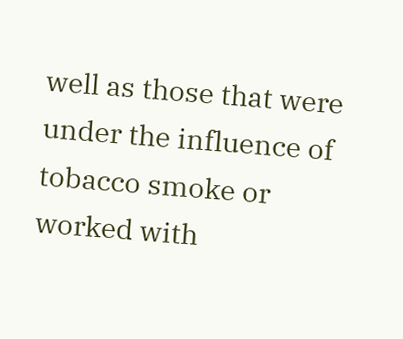well as those that were under the influence of tobacco smoke or worked with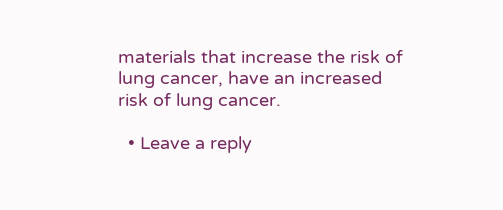materials that increase the risk of lung cancer, have an increased risk of lung cancer.

  • Leave a reply